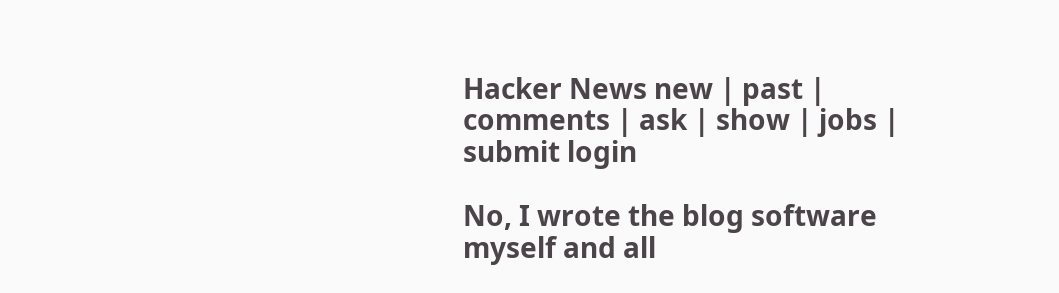Hacker News new | past | comments | ask | show | jobs | submit login

No, I wrote the blog software myself and all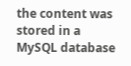the content was stored in a MySQL database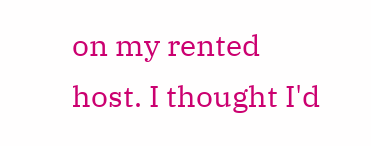on my rented host. I thought I'd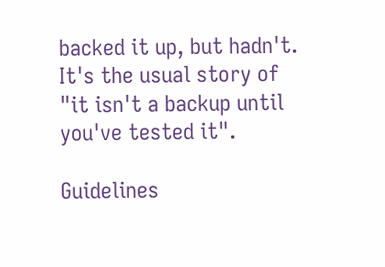backed it up, but hadn't. It's the usual story of "it isn't a backup until you've tested it".

Guidelines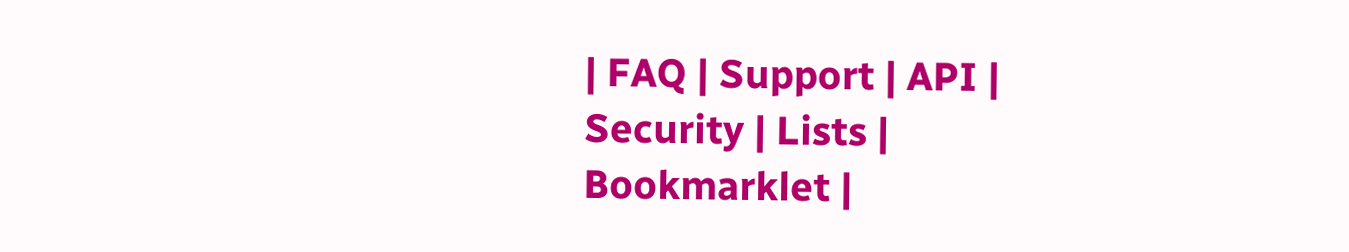| FAQ | Support | API | Security | Lists | Bookmarklet |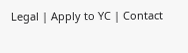Legal | Apply to YC | Contact